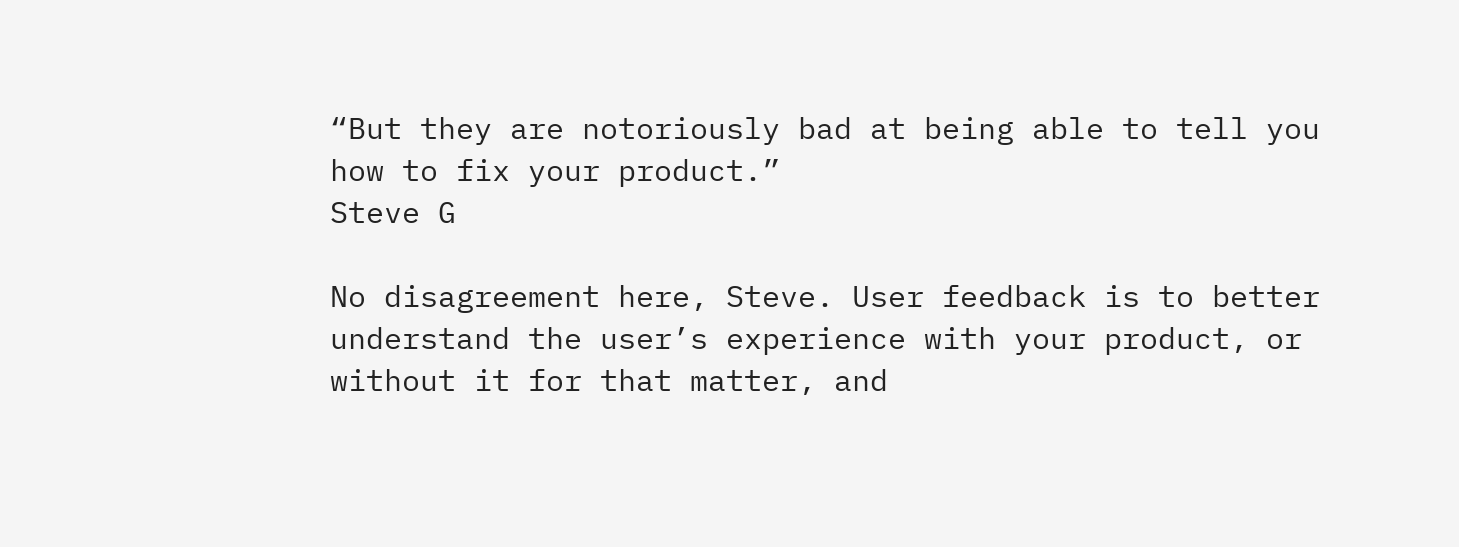“But they are notoriously bad at being able to tell you how to fix your product.”
Steve G

No disagreement here, Steve. User feedback is to better understand the user’s experience with your product, or without it for that matter, and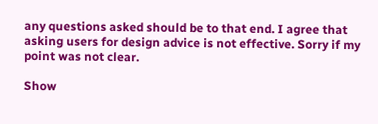any questions asked should be to that end. I agree that asking users for design advice is not effective. Sorry if my point was not clear.

Show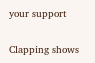your support

Clapping shows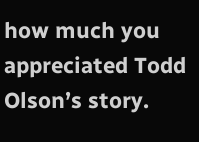how much you appreciated Todd Olson’s story.